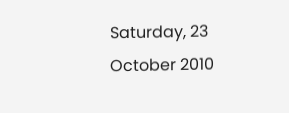Saturday, 23 October 2010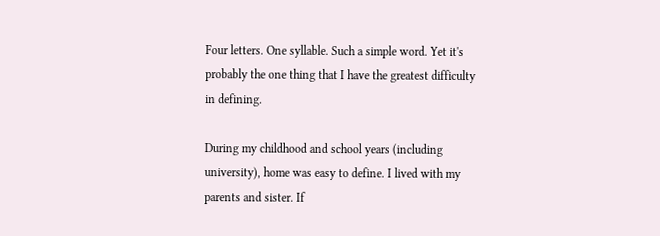Four letters. One syllable. Such a simple word. Yet it's probably the one thing that I have the greatest difficulty in defining.

During my childhood and school years (including university), home was easy to define. I lived with my parents and sister. If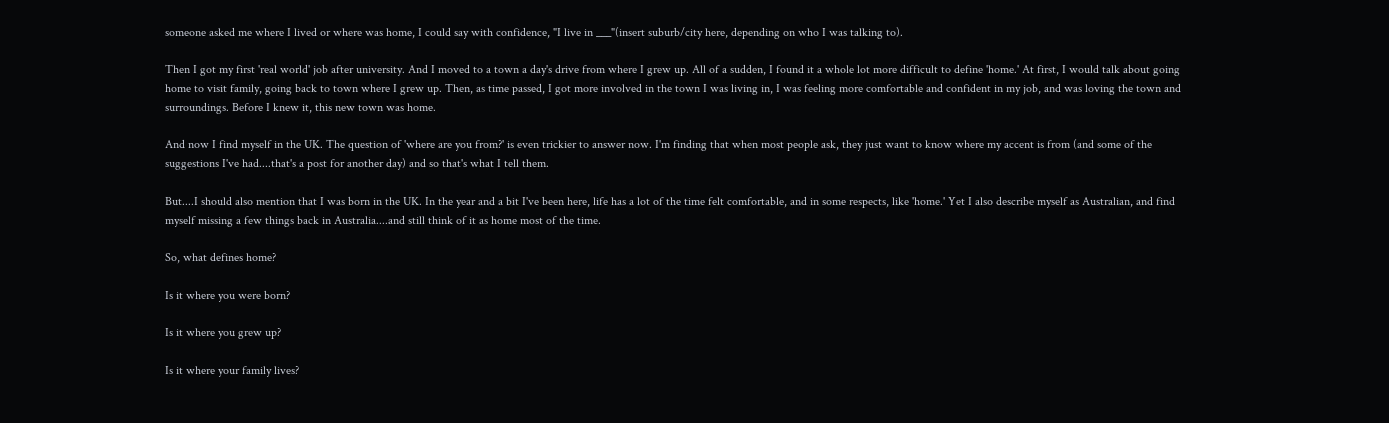someone asked me where I lived or where was home, I could say with confidence, "I live in ___"(insert suburb/city here, depending on who I was talking to).

Then I got my first 'real world' job after university. And I moved to a town a day's drive from where I grew up. All of a sudden, I found it a whole lot more difficult to define 'home.' At first, I would talk about going home to visit family, going back to town where I grew up. Then, as time passed, I got more involved in the town I was living in, I was feeling more comfortable and confident in my job, and was loving the town and surroundings. Before I knew it, this new town was home.

And now I find myself in the UK. The question of 'where are you from?' is even trickier to answer now. I'm finding that when most people ask, they just want to know where my accent is from (and some of the suggestions I've had....that's a post for another day) and so that's what I tell them.

But....I should also mention that I was born in the UK. In the year and a bit I've been here, life has a lot of the time felt comfortable, and in some respects, like 'home.' Yet I also describe myself as Australian, and find myself missing a few things back in Australia....and still think of it as home most of the time.

So, what defines home?

Is it where you were born?

Is it where you grew up?

Is it where your family lives?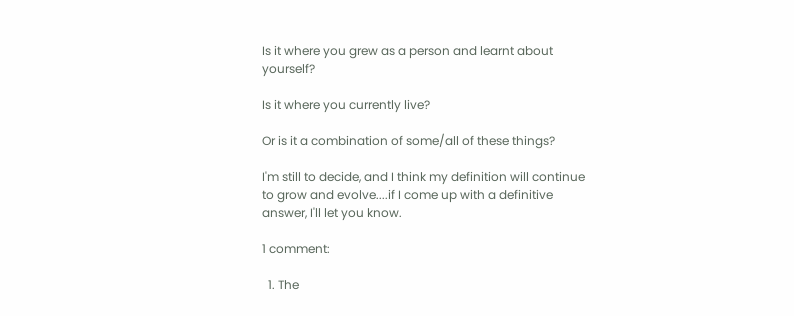Is it where you grew as a person and learnt about yourself?

Is it where you currently live?

Or is it a combination of some/all of these things?

I'm still to decide, and I think my definition will continue to grow and evolve....if I come up with a definitive answer, I'll let you know.

1 comment:

  1. The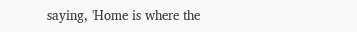saying, 'Home is where the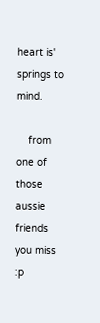heart is' springs to mind.

    from one of those aussie friends you miss :p